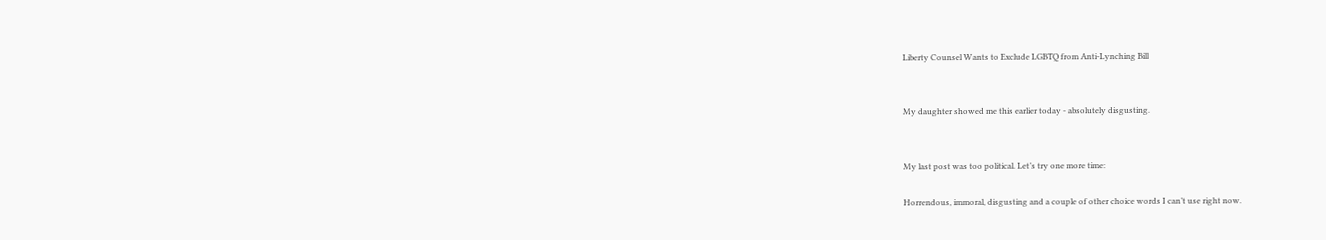Liberty Counsel Wants to Exclude LGBTQ from Anti-Lynching Bill


My daughter showed me this earlier today - absolutely disgusting.


My last post was too political. Let’s try one more time:

Horrendous, immoral, disgusting and a couple of other choice words I can’t use right now.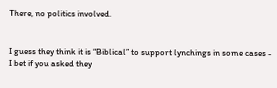There, no politics involved.


I guess they think it is “Biblical” to support lynchings in some cases - I bet if you asked they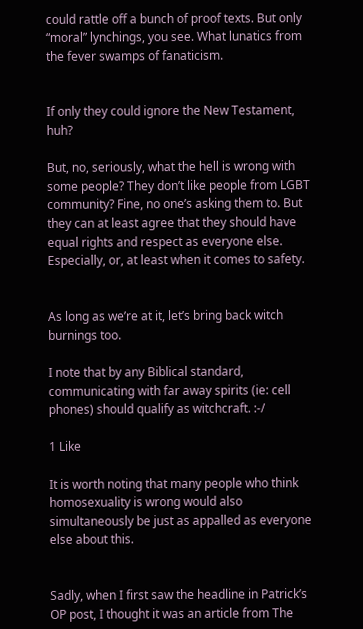could rattle off a bunch of proof texts. But only “moral” lynchings, you see. What lunatics from the fever swamps of fanaticism.


If only they could ignore the New Testament, huh?

But, no, seriously, what the hell is wrong with some people? They don’t like people from LGBT community? Fine, no one’s asking them to. But they can at least agree that they should have equal rights and respect as everyone else. Especially, or, at least when it comes to safety.


As long as we’re at it, let’s bring back witch burnings too.

I note that by any Biblical standard, communicating with far away spirits (ie: cell phones) should qualify as witchcraft. :-/

1 Like

It is worth noting that many people who think homosexuality is wrong would also simultaneously be just as appalled as everyone else about this.


Sadly, when I first saw the headline in Patrick’s OP post, I thought it was an article from The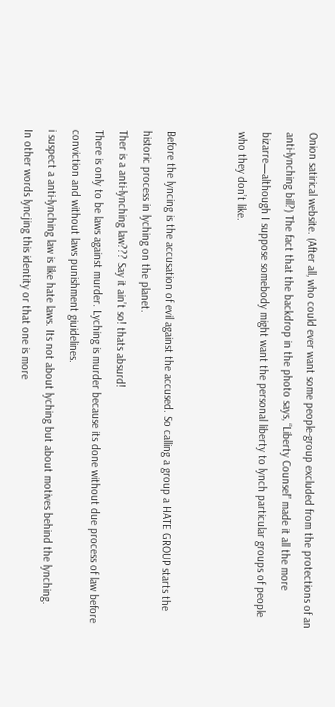Onion satirical website. (After all, who could ever want some people-group excluded from the protections of an anti-lynching bill?) The fact that the backdrop in the photo says, “Liberty Counsel” made it all the more bizarre—although I suppose somebody might want the personal liberty to lynch particular groups of people who they don’t like.


Before the lyncing is the accusation of evil against the accused. So calling a group a HATE GROUP starts the historic process in lyching on the planet.
Ther is a anti-lynching law??? Say it ain’t so! thats absurd!
There is only to be laws against murder. Lyching is murder because its done without due process of law before conviction and without laws punishment giuidelines.
i suspect a anti-lynching law is like hate laws. Its not about lyching but about motives behind the lynching.
In other words lyncjing this identity or that one is more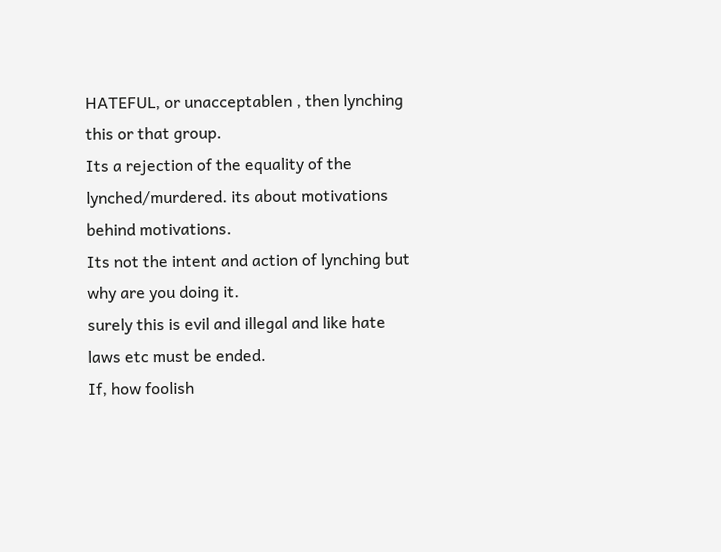HATEFUL, or unacceptablen , then lynching this or that group.
Its a rejection of the equality of the lynched/murdered. its about motivations behind motivations.
Its not the intent and action of lynching but why are you doing it.
surely this is evil and illegal and like hate laws etc must be ended.
If, how foolish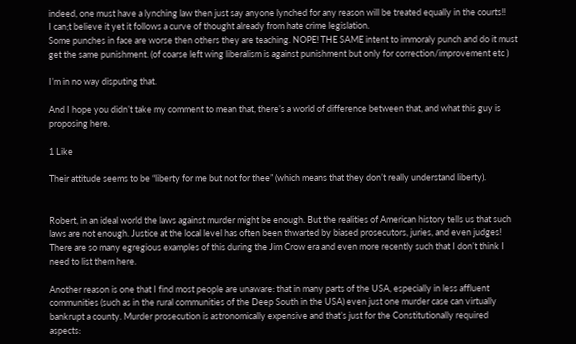indeed, one must have a lynching law then just say anyone lynched for any reason will be treated equally in the courts!!
I can;t believe it yet it follows a curve of thought already from hate crime legislation.
Some punches in face are worse then others they are teaching. NOPE! THE SAME intent to immoraly punch and do it must get the same punishment. (of coarse left wing liberalism is against punishment but only for correction/improvement etc )

I’m in no way disputing that.

And I hope you didn’t take my comment to mean that, there’s a world of difference between that, and what this guy is proposing here.

1 Like

Their attitude seems to be “liberty for me but not for thee” (which means that they don’t really understand liberty).


Robert, in an ideal world the laws against murder might be enough. But the realities of American history tells us that such laws are not enough. Justice at the local level has often been thwarted by biased prosecutors, juries, and even judges! There are so many egregious examples of this during the Jim Crow era and even more recently such that I don’t think I need to list them here.

Another reason is one that I find most people are unaware: that in many parts of the USA, especially in less affluent communities (such as in the rural communities of the Deep South in the USA) even just one murder case can virtually bankrupt a county. Murder prosecution is astronomically expensive and that’s just for the Constitutionally required aspects: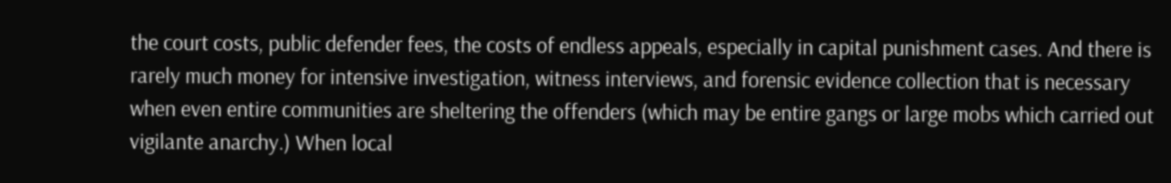the court costs, public defender fees, the costs of endless appeals, especially in capital punishment cases. And there is rarely much money for intensive investigation, witness interviews, and forensic evidence collection that is necessary when even entire communities are sheltering the offenders (which may be entire gangs or large mobs which carried out vigilante anarchy.) When local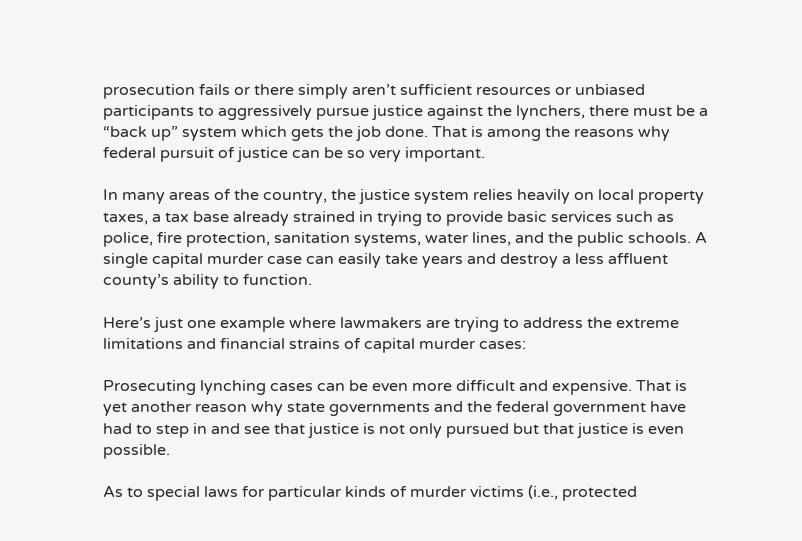prosecution fails or there simply aren’t sufficient resources or unbiased participants to aggressively pursue justice against the lynchers, there must be a “back up” system which gets the job done. That is among the reasons why federal pursuit of justice can be so very important.

In many areas of the country, the justice system relies heavily on local property taxes, a tax base already strained in trying to provide basic services such as police, fire protection, sanitation systems, water lines, and the public schools. A single capital murder case can easily take years and destroy a less affluent county’s ability to function.

Here’s just one example where lawmakers are trying to address the extreme limitations and financial strains of capital murder cases:

Prosecuting lynching cases can be even more difficult and expensive. That is yet another reason why state governments and the federal government have had to step in and see that justice is not only pursued but that justice is even possible.

As to special laws for particular kinds of murder victims (i.e., protected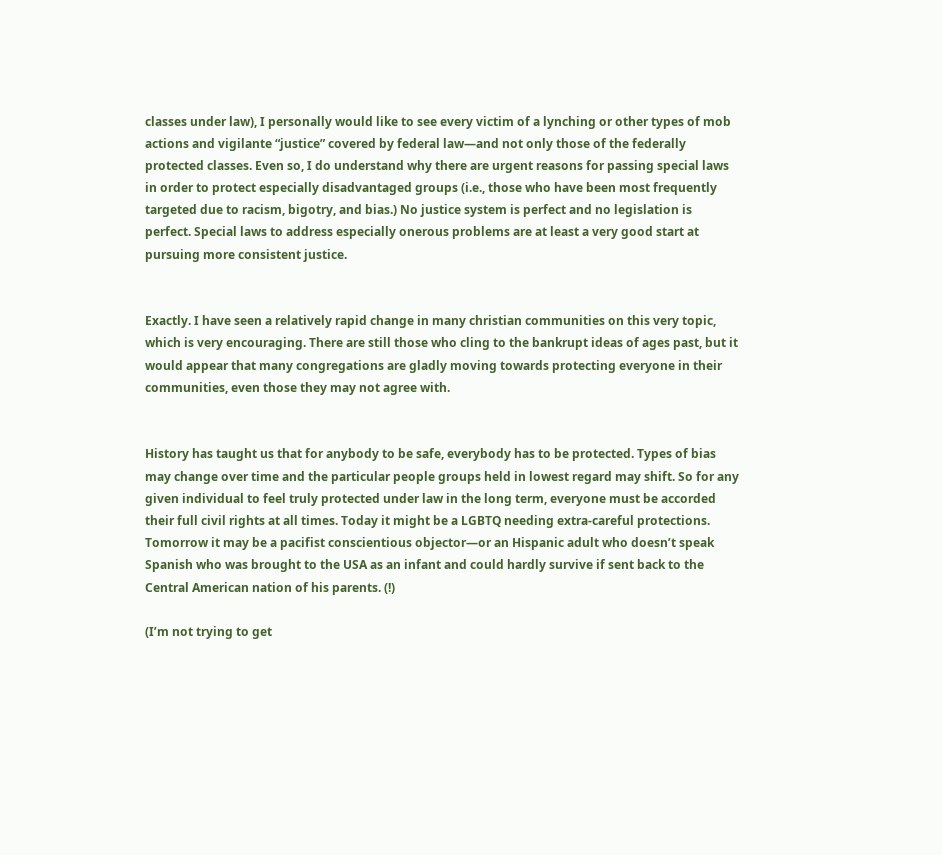classes under law), I personally would like to see every victim of a lynching or other types of mob actions and vigilante “justice” covered by federal law—and not only those of the federally protected classes. Even so, I do understand why there are urgent reasons for passing special laws in order to protect especially disadvantaged groups (i.e., those who have been most frequently targeted due to racism, bigotry, and bias.) No justice system is perfect and no legislation is perfect. Special laws to address especially onerous problems are at least a very good start at pursuing more consistent justice.


Exactly. I have seen a relatively rapid change in many christian communities on this very topic, which is very encouraging. There are still those who cling to the bankrupt ideas of ages past, but it would appear that many congregations are gladly moving towards protecting everyone in their communities, even those they may not agree with.


History has taught us that for anybody to be safe, everybody has to be protected. Types of bias may change over time and the particular people groups held in lowest regard may shift. So for any given individual to feel truly protected under law in the long term, everyone must be accorded their full civil rights at all times. Today it might be a LGBTQ needing extra-careful protections. Tomorrow it may be a pacifist conscientious objector—or an Hispanic adult who doesn’t speak Spanish who was brought to the USA as an infant and could hardly survive if sent back to the Central American nation of his parents. (!)

(I’m not trying to get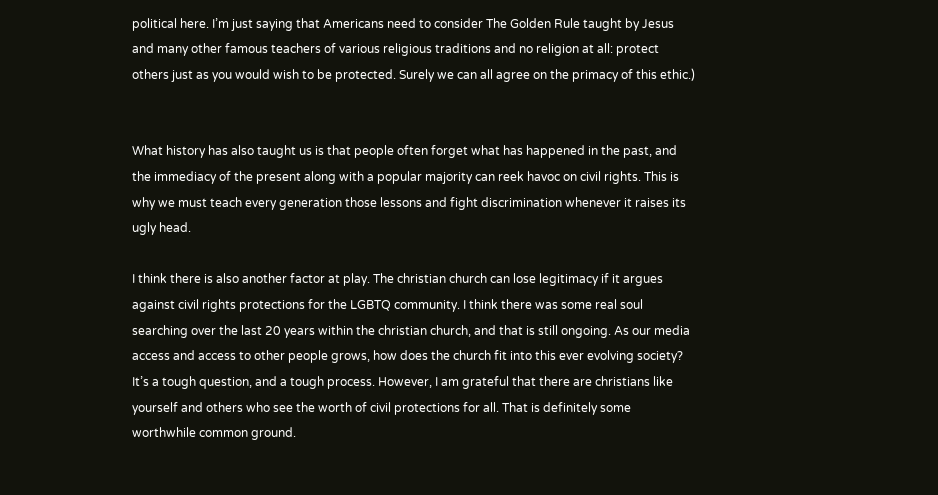political here. I’m just saying that Americans need to consider The Golden Rule taught by Jesus and many other famous teachers of various religious traditions and no religion at all: protect others just as you would wish to be protected. Surely we can all agree on the primacy of this ethic.)


What history has also taught us is that people often forget what has happened in the past, and the immediacy of the present along with a popular majority can reek havoc on civil rights. This is why we must teach every generation those lessons and fight discrimination whenever it raises its ugly head.

I think there is also another factor at play. The christian church can lose legitimacy if it argues against civil rights protections for the LGBTQ community. I think there was some real soul searching over the last 20 years within the christian church, and that is still ongoing. As our media access and access to other people grows, how does the church fit into this ever evolving society? It’s a tough question, and a tough process. However, I am grateful that there are christians like yourself and others who see the worth of civil protections for all. That is definitely some worthwhile common ground.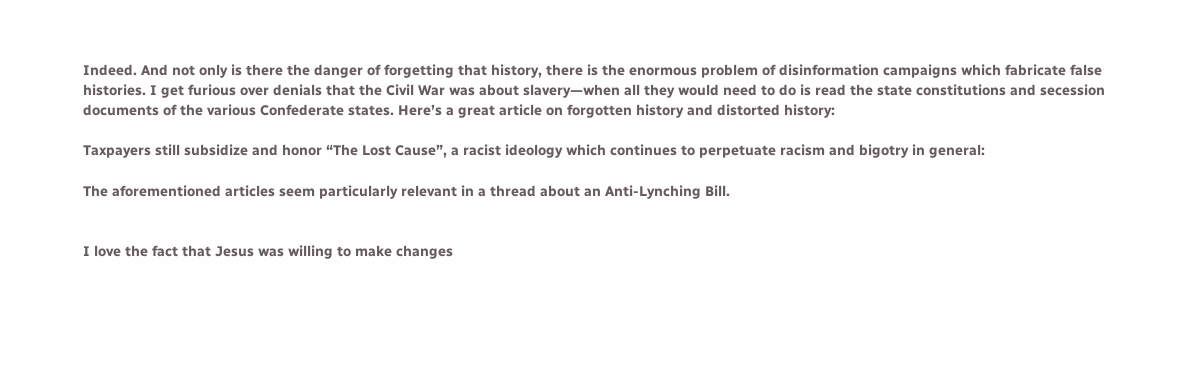Indeed. And not only is there the danger of forgetting that history, there is the enormous problem of disinformation campaigns which fabricate false histories. I get furious over denials that the Civil War was about slavery—when all they would need to do is read the state constitutions and secession documents of the various Confederate states. Here’s a great article on forgotten history and distorted history:

Taxpayers still subsidize and honor “The Lost Cause”, a racist ideology which continues to perpetuate racism and bigotry in general:

The aforementioned articles seem particularly relevant in a thread about an Anti-Lynching Bill.


I love the fact that Jesus was willing to make changes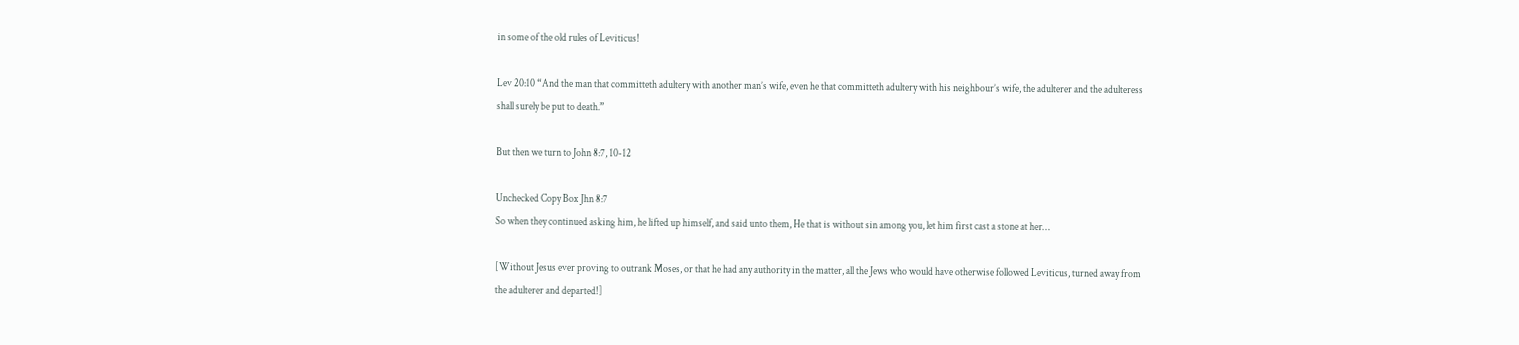in some of the old rules of Leviticus!

Lev 20:10 “And the man that committeth adultery with another man’s wife, even he that committeth adultery with his neighbour’s wife, the adulterer and the adulteress shall surely be put to death.”

But then we turn to John 8:7, 10-12

Unchecked Copy Box Jhn 8:7
So when they continued asking him, he lifted up himself, and said unto them, He that is without sin among you, let him first cast a stone at her…

[Without Jesus ever proving to outrank Moses, or that he had any authority in the matter, all the Jews who would have otherwise followed Leviticus, turned away from the adulterer and departed!]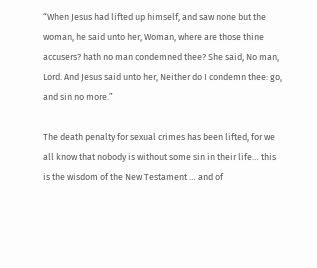“When Jesus had lifted up himself, and saw none but the woman, he said unto her, Woman, where are those thine accusers? hath no man condemned thee? She said, No man, Lord. And Jesus said unto her, Neither do I condemn thee: go, and sin no more.”

The death penalty for sexual crimes has been lifted, for we all know that nobody is without some sin in their life… this is the wisdom of the New Testament … and of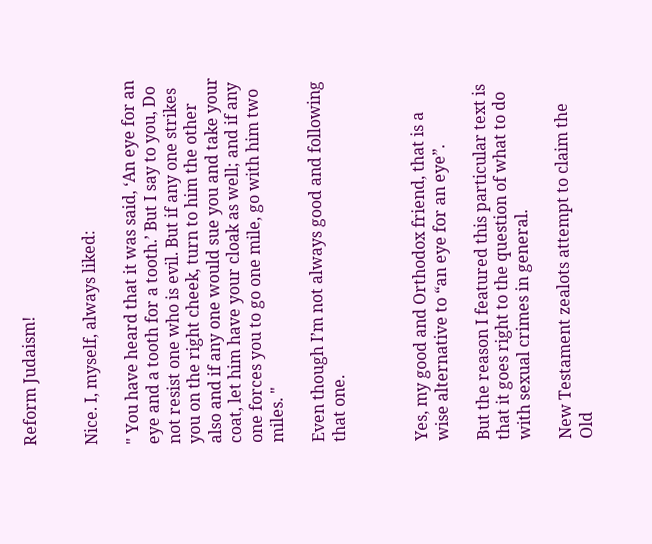Reform Judaism!


Nice. I, myself, always liked:

" You have heard that it was said, ‘An eye for an eye and a tooth for a tooth.’ But I say to you, Do not resist one who is evil. But if any one strikes you on the right cheek, turn to him the other also and if any one would sue you and take your coat, let him have your cloak as well; and if any one forces you to go one mile, go with him two miles. "

Even though I’m not always good and following that one.



Yes, my good and Orthodox friend, that is a wise alternative to “an eye for an eye”.

But the reason I featured this particular text is that it goes right to the question of what to do with sexual crimes in general.

New Testament zealots attempt to claim the Old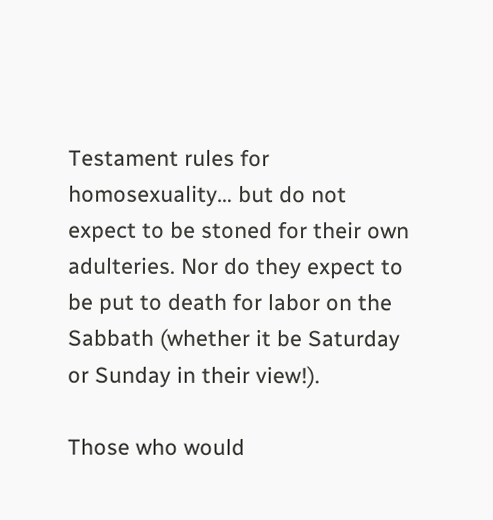Testament rules for homosexuality… but do not expect to be stoned for their own adulteries. Nor do they expect to be put to death for labor on the Sabbath (whether it be Saturday or Sunday in their view!).

Those who would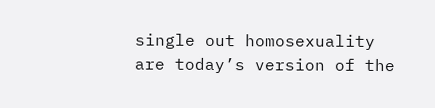single out homosexuality are today’s version of the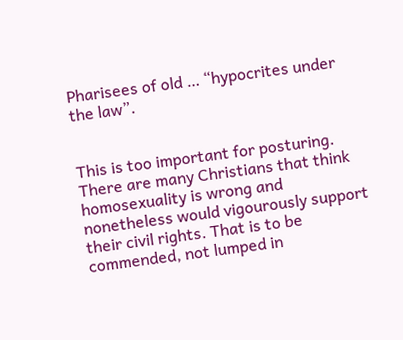Pharisees of old … “hypocrites under the law”.


This is too important for posturing. There are many Christians that think homosexuality is wrong and nonetheless would vigourously support their civil rights. That is to be commended, not lumped in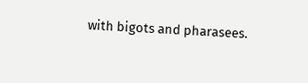with bigots and pharasees.